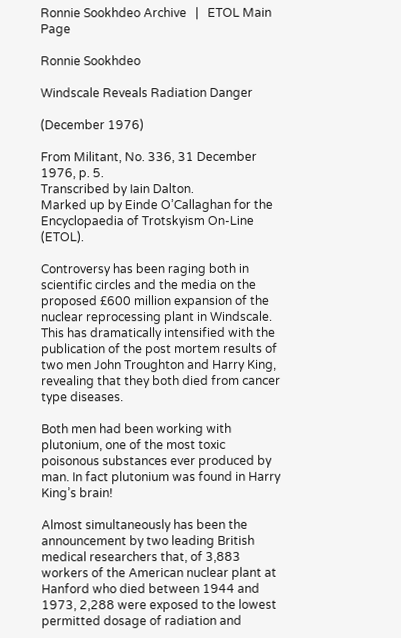Ronnie Sookhdeo Archive   |   ETOL Main Page

Ronnie Sookhdeo

Windscale Reveals Radiation Danger

(December 1976)

From Militant, No. 336, 31 December 1976, p. 5.
Transcribed by Iain Dalton.
Marked up by Einde O’Callaghan for the Encyclopaedia of Trotskyism On-Line (ETOL).

Controversy has been raging both in scientific circles and the media on the proposed £600 million expansion of the nuclear reprocessing plant in Windscale. This has dramatically intensified with the publication of the post mortem results of two men John Troughton and Harry King, revealing that they both died from cancer type diseases.

Both men had been working with plutonium, one of the most toxic poisonous substances ever produced by man. In fact plutonium was found in Harry King’s brain!

Almost simultaneously has been the announcement by two leading British medical researchers that, of 3,883 workers of the American nuclear plant at Hanford who died between 1944 and 1973, 2,288 were exposed to the lowest permitted dosage of radiation and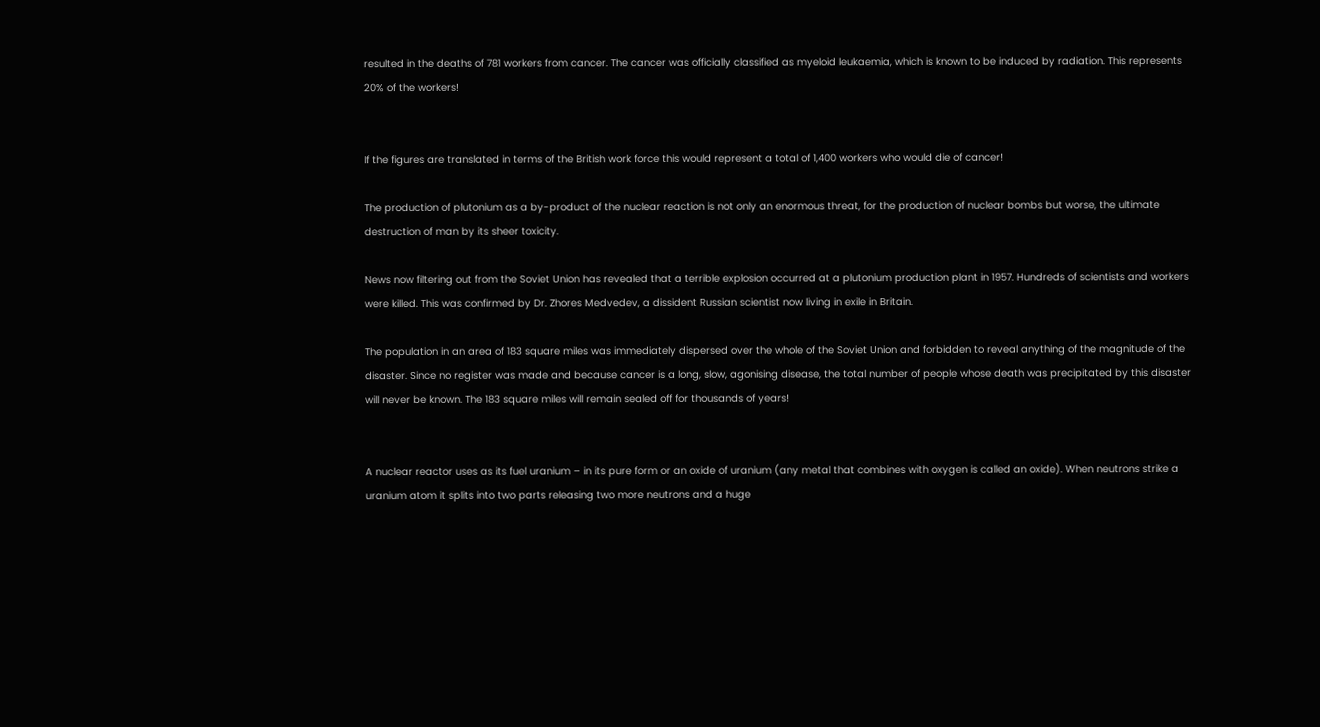resulted in the deaths of 781 workers from cancer. The cancer was officially classified as myeloid leukaemia, which is known to be induced by radiation. This represents 20% of the workers!


If the figures are translated in terms of the British work force this would represent a total of 1,400 workers who would die of cancer!

The production of plutonium as a by-product of the nuclear reaction is not only an enormous threat, for the production of nuclear bombs but worse, the ultimate destruction of man by its sheer toxicity.

News now filtering out from the Soviet Union has revealed that a terrible explosion occurred at a plutonium production plant in 1957. Hundreds of scientists and workers were killed. This was confirmed by Dr. Zhores Medvedev, a dissident Russian scientist now living in exile in Britain.

The population in an area of 183 square miles was immediately dispersed over the whole of the Soviet Union and forbidden to reveal anything of the magnitude of the disaster. Since no register was made and because cancer is a long, slow, agonising disease, the total number of people whose death was precipitated by this disaster will never be known. The 183 square miles will remain sealed off for thousands of years!


A nuclear reactor uses as its fuel uranium – in its pure form or an oxide of uranium (any metal that combines with oxygen is called an oxide). When neutrons strike a uranium atom it splits into two parts releasing two more neutrons and a huge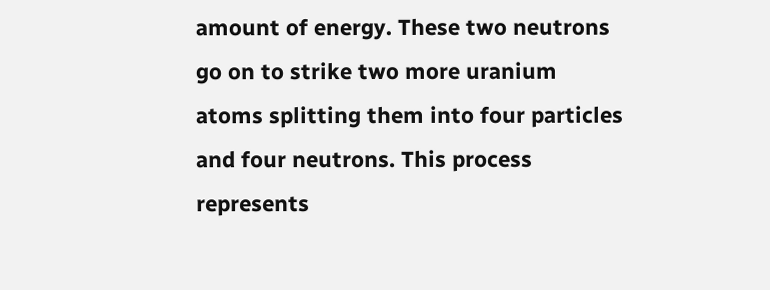amount of energy. These two neutrons go on to strike two more uranium atoms splitting them into four particles and four neutrons. This process represents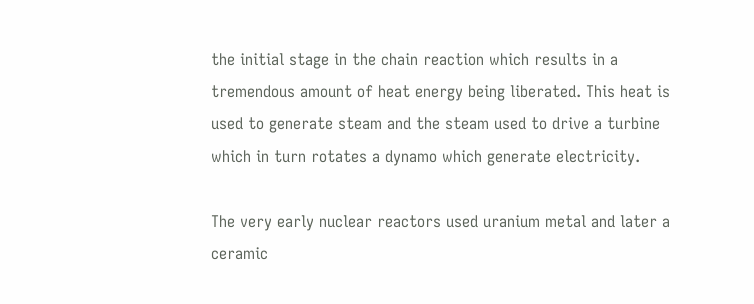the initial stage in the chain reaction which results in a tremendous amount of heat energy being liberated. This heat is used to generate steam and the steam used to drive a turbine which in turn rotates a dynamo which generate electricity.

The very early nuclear reactors used uranium metal and later a ceramic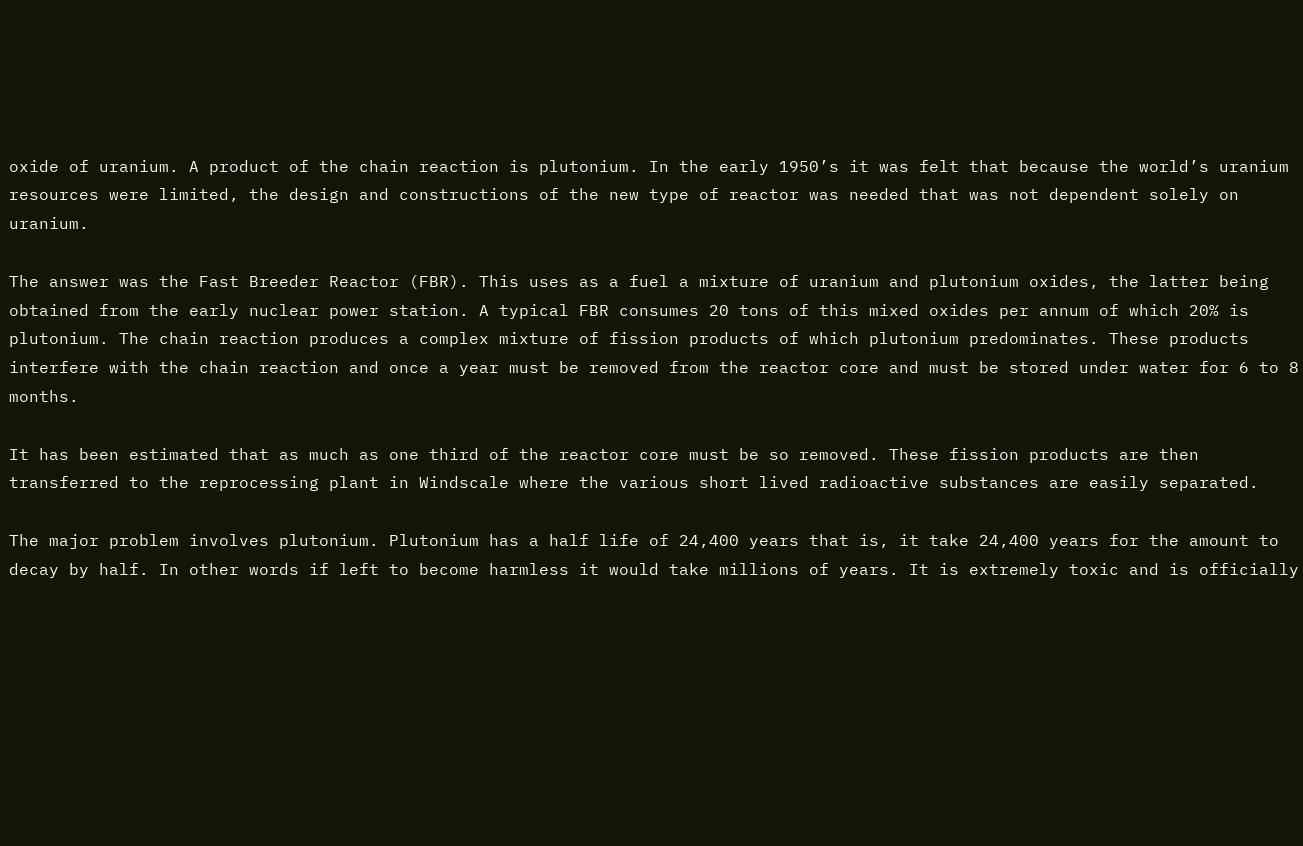oxide of uranium. A product of the chain reaction is plutonium. In the early 1950’s it was felt that because the world’s uranium resources were limited, the design and constructions of the new type of reactor was needed that was not dependent solely on uranium.

The answer was the Fast Breeder Reactor (FBR). This uses as a fuel a mixture of uranium and plutonium oxides, the latter being obtained from the early nuclear power station. A typical FBR consumes 20 tons of this mixed oxides per annum of which 20% is plutonium. The chain reaction produces a complex mixture of fission products of which plutonium predominates. These products interfere with the chain reaction and once a year must be removed from the reactor core and must be stored under water for 6 to 8 months.

It has been estimated that as much as one third of the reactor core must be so removed. These fission products are then transferred to the reprocessing plant in Windscale where the various short lived radioactive substances are easily separated.

The major problem involves plutonium. Plutonium has a half life of 24,400 years that is, it take 24,400 years for the amount to decay by half. In other words if left to become harmless it would take millions of years. It is extremely toxic and is officially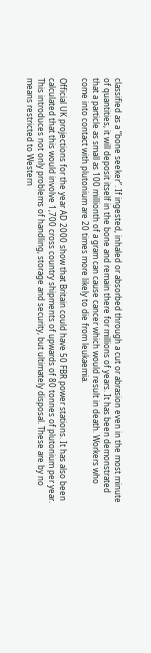classified as a “bone seeker”. If ingested, inhaled or absorbed through a cut or abrasion even in the most minute of quantities, it will deposit itself in the bone and remain there for millions of years. It has been demonstrated that a particle as small as 100 millionth of a gram can cause cancer which would result in death. Workers who come into contact with plutonium are 20 times more likely to die from leukaemia.

Official UK projections for the year AD 2000 show that Britain could have 50 FBR power stations. It has also been calculated that this would involve 1,700 cross country shipments of upwards of 80 tonnes of plutonium per year. This introduces not only problems of handling, storage and security, but ultimately disposal. These are by no means restricted to Western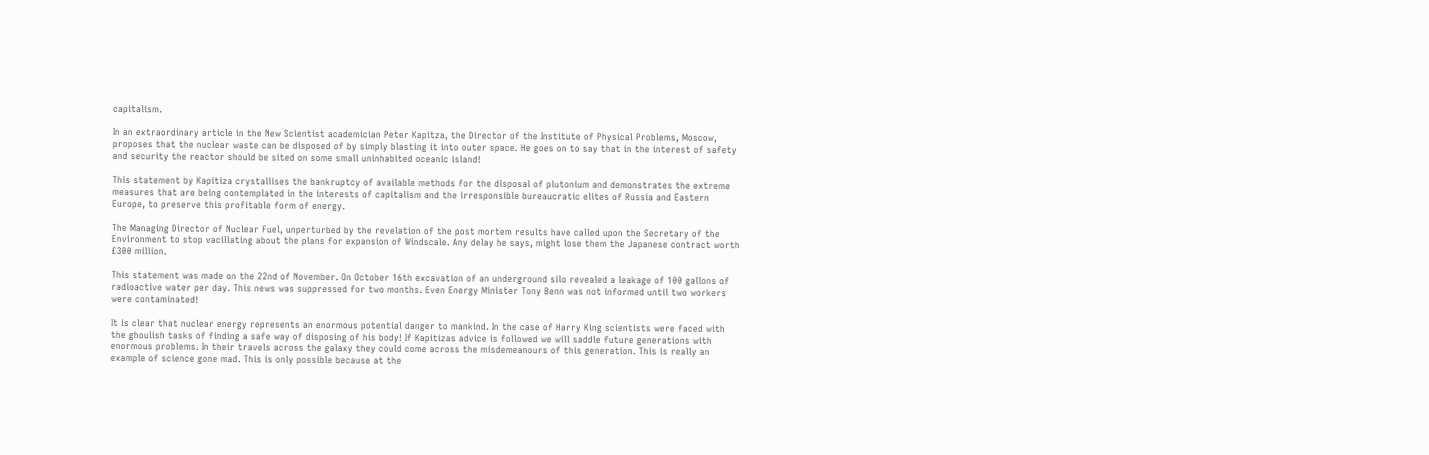capitalism.

In an extraordinary article in the New Scientist academician Peter Kapitza, the Director of the Institute of Physical Problems, Moscow, proposes that the nuclear waste can be disposed of by simply blasting it into outer space. He goes on to say that in the interest of safety and security the reactor should be sited on some small uninhabited oceanic island!

This statement by Kapitiza crystallises the bankruptcy of available methods for the disposal of plutonium and demonstrates the extreme measures that are being contemplated in the interests of capitalism and the irresponsible bureaucratic elites of Russia and Eastern Europe, to preserve this profitable form of energy.

The Managing Director of Nuclear Fuel, unperturbed by the revelation of the post mortem results have called upon the Secretary of the Environment to stop vacillating about the plans for expansion of Windscale. Any delay he says, might lose them the Japanese contract worth £300 million.

This statement was made on the 22nd of November. On October 16th excavation of an underground silo revealed a leakage of 100 gallons of radioactive water per day. This news was suppressed for two months. Even Energy Minister Tony Benn was not informed until two workers were contaminated!

It is clear that nuclear energy represents an enormous potential danger to mankind. In the case of Harry King scientists were faced with the ghoulish tasks of finding a safe way of disposing of his body! If Kapitizas advice is followed we will saddle future generations with enormous problems. In their travels across the galaxy they could come across the misdemeanours of this generation. This is really an example of science gone mad. This is only possible because at the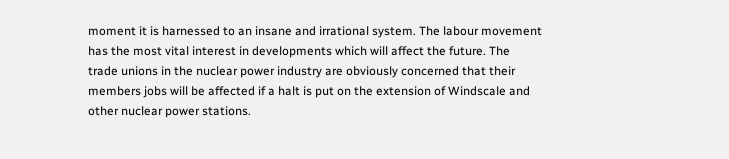moment it is harnessed to an insane and irrational system. The labour movement has the most vital interest in developments which will affect the future. The trade unions in the nuclear power industry are obviously concerned that their members jobs will be affected if a halt is put on the extension of Windscale and other nuclear power stations.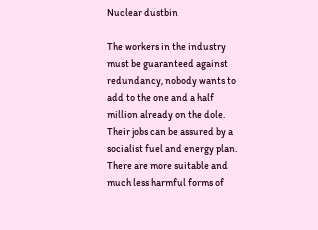Nuclear dustbin

The workers in the industry must be guaranteed against redundancy, nobody wants to add to the one and a half million already on the dole. Their jobs can be assured by a socialist fuel and energy plan. There are more suitable and much less harmful forms of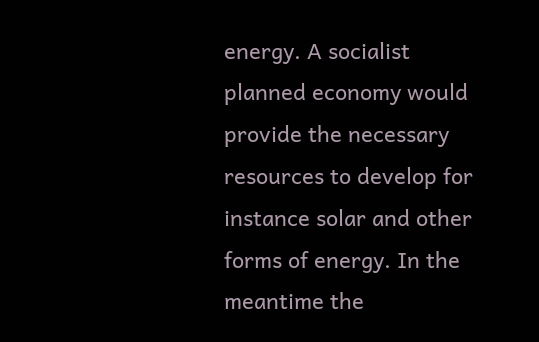energy. A socialist planned economy would provide the necessary resources to develop for instance solar and other forms of energy. In the meantime the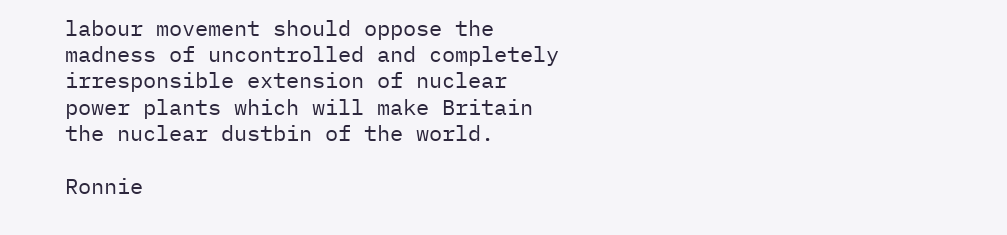labour movement should oppose the madness of uncontrolled and completely irresponsible extension of nuclear power plants which will make Britain the nuclear dustbin of the world.

Ronnie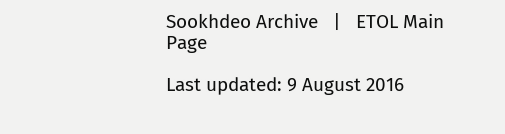Sookhdeo Archive   |   ETOL Main Page

Last updated: 9 August 2016